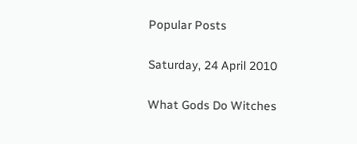Popular Posts

Saturday, 24 April 2010

What Gods Do Witches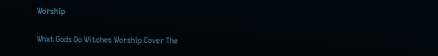Worship

What Gods Do Witches Worship Cover The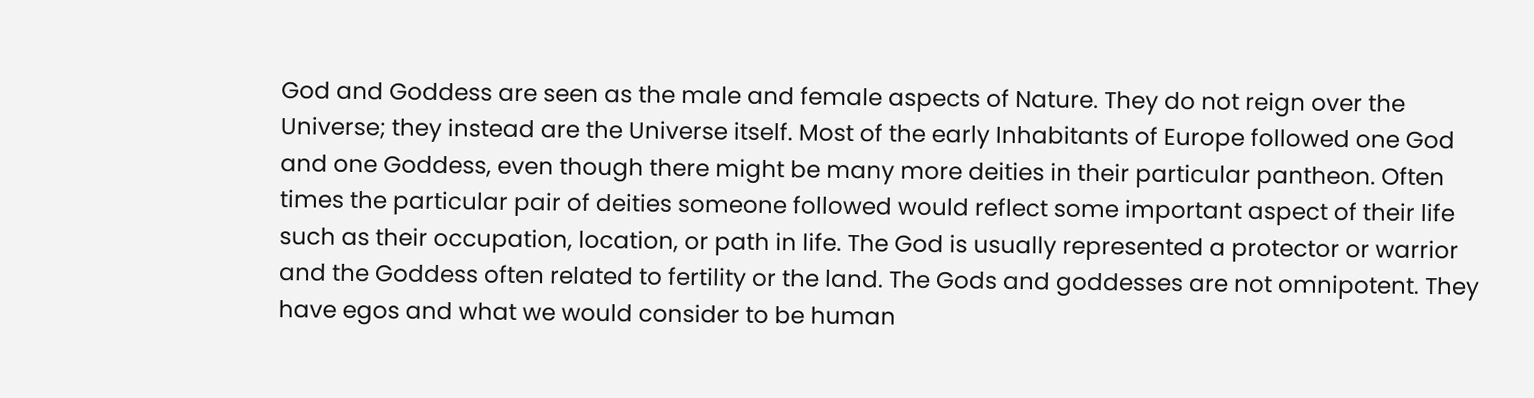God and Goddess are seen as the male and female aspects of Nature. They do not reign over the Universe; they instead are the Universe itself. Most of the early Inhabitants of Europe followed one God and one Goddess, even though there might be many more deities in their particular pantheon. Often times the particular pair of deities someone followed would reflect some important aspect of their life such as their occupation, location, or path in life. The God is usually represented a protector or warrior and the Goddess often related to fertility or the land. The Gods and goddesses are not omnipotent. They have egos and what we would consider to be human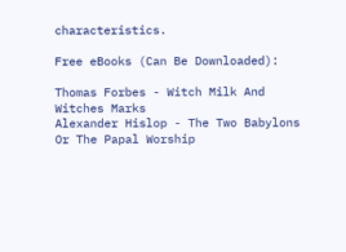characteristics.

Free eBooks (Can Be Downloaded):

Thomas Forbes - Witch Milk And Witches Marks
Alexander Hislop - The Two Babylons Or The Papal Worship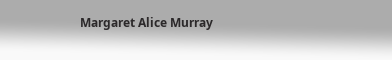Margaret Alice Murray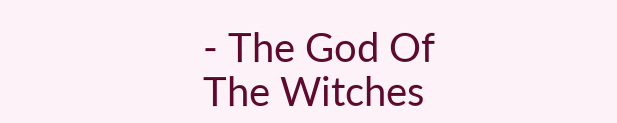- The God Of The Witches